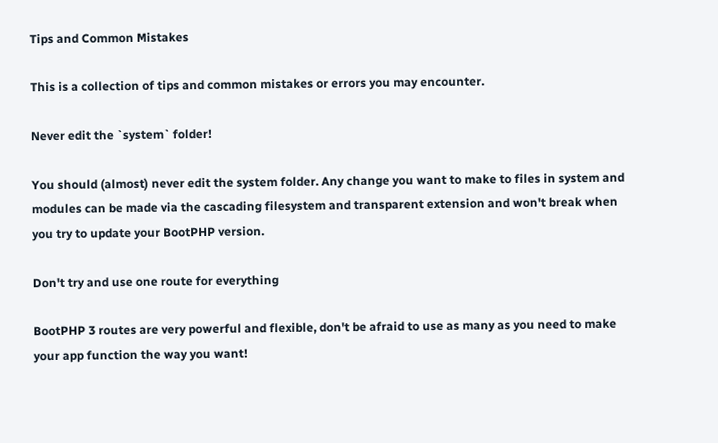Tips and Common Mistakes

This is a collection of tips and common mistakes or errors you may encounter.

Never edit the `system` folder!

You should (almost) never edit the system folder. Any change you want to make to files in system and modules can be made via the cascading filesystem and transparent extension and won't break when you try to update your BootPHP version.

Don't try and use one route for everything

BootPHP 3 routes are very powerful and flexible, don't be afraid to use as many as you need to make your app function the way you want!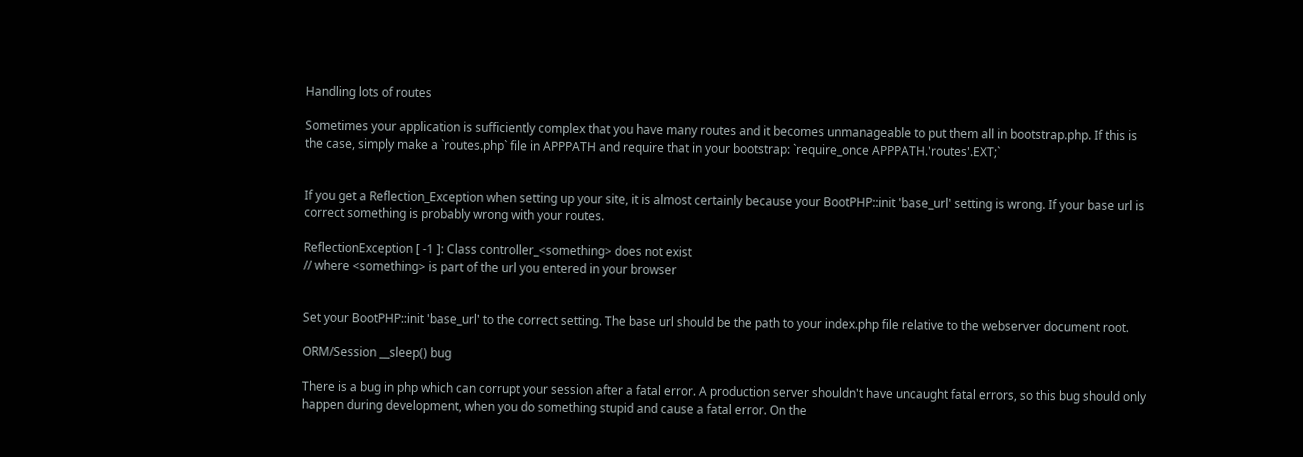Handling lots of routes

Sometimes your application is sufficiently complex that you have many routes and it becomes unmanageable to put them all in bootstrap.php. If this is the case, simply make a `routes.php` file in APPPATH and require that in your bootstrap: `require_once APPPATH.'routes'.EXT;`


If you get a Reflection_Exception when setting up your site, it is almost certainly because your BootPHP::init 'base_url' setting is wrong. If your base url is correct something is probably wrong with your routes.

ReflectionException [ -1 ]: Class controller_<something> does not exist
// where <something> is part of the url you entered in your browser


Set your BootPHP::init 'base_url' to the correct setting. The base url should be the path to your index.php file relative to the webserver document root.

ORM/Session __sleep() bug

There is a bug in php which can corrupt your session after a fatal error. A production server shouldn't have uncaught fatal errors, so this bug should only happen during development, when you do something stupid and cause a fatal error. On the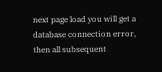next page load you will get a database connection error, then all subsequent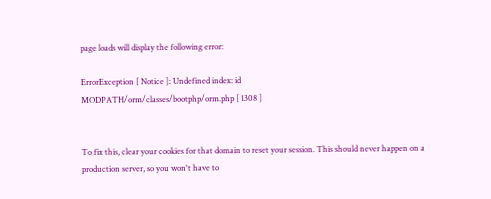page loads will display the following error:

ErrorException [ Notice ]: Undefined index: id
MODPATH/orm/classes/bootphp/orm.php [ 1308 ]


To fix this, clear your cookies for that domain to reset your session. This should never happen on a production server, so you won't have to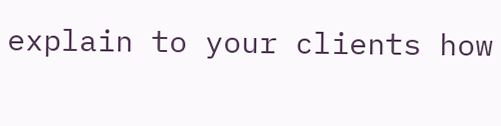explain to your clients how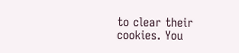to clear their cookies. You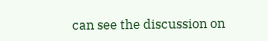can see the discussion on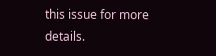this issue for more details.